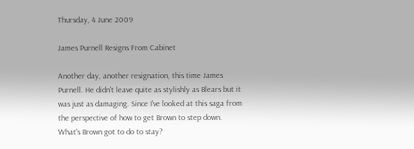Thursday, 4 June 2009

James Purnell Resigns From Cabinet

Another day, another resignation, this time James Purnell. He didn't leave quite as stylishly as Blears but it was just as damaging. Since I've looked at this saga from the perspective of how to get Brown to step down. What's Brown got to do to stay?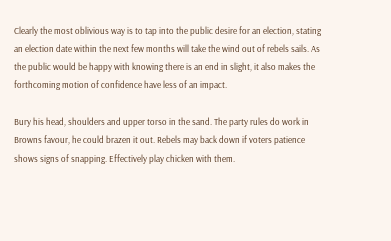Clearly the most oblivious way is to tap into the public desire for an election, stating an election date within the next few months will take the wind out of rebels sails. As the public would be happy with knowing there is an end in slight, it also makes the forthcoming motion of confidence have less of an impact.

Bury his head, shoulders and upper torso in the sand. The party rules do work in Browns favour, he could brazen it out. Rebels may back down if voters patience shows signs of snapping. Effectively play chicken with them.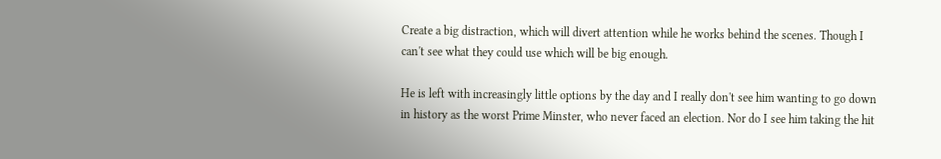Create a big distraction, which will divert attention while he works behind the scenes. Though I can't see what they could use which will be big enough.

He is left with increasingly little options by the day and I really don't see him wanting to go down in history as the worst Prime Minster, who never faced an election. Nor do I see him taking the hit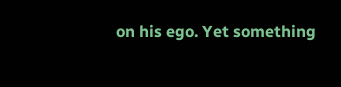on his ego. Yet something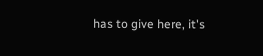has to give here, it's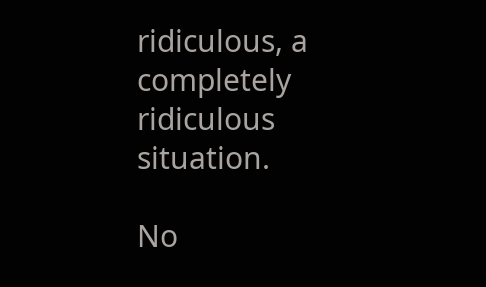ridiculous, a completely ridiculous situation.

No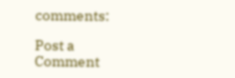comments:

Post a Comment